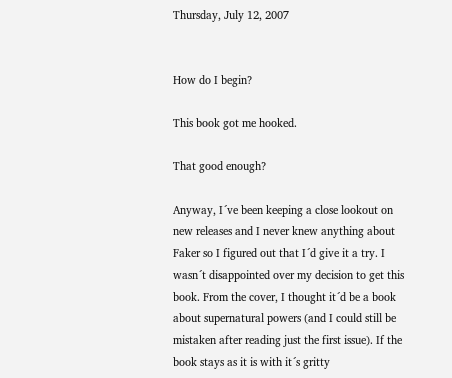Thursday, July 12, 2007


How do I begin?

This book got me hooked.

That good enough?

Anyway, I´ve been keeping a close lookout on new releases and I never knew anything about Faker so I figured out that I´d give it a try. I wasn´t disappointed over my decision to get this book. From the cover, I thought it´d be a book about supernatural powers (and I could still be mistaken after reading just the first issue). If the book stays as it is with it´s gritty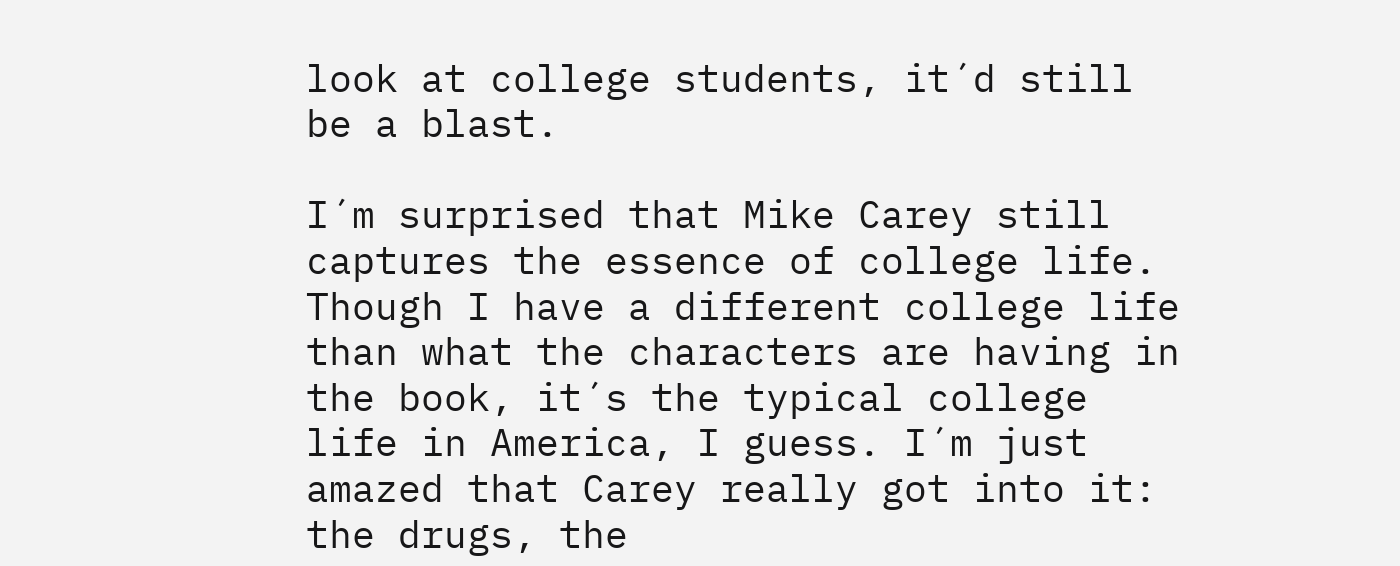look at college students, it´d still be a blast.

I´m surprised that Mike Carey still captures the essence of college life. Though I have a different college life than what the characters are having in the book, it´s the typical college life in America, I guess. I´m just amazed that Carey really got into it: the drugs, the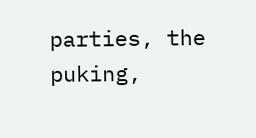parties, the puking,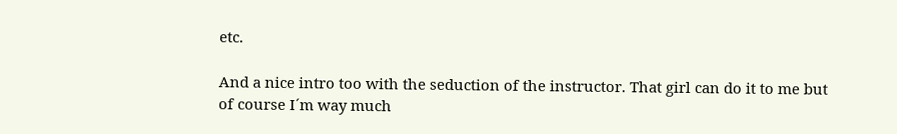etc.

And a nice intro too with the seduction of the instructor. That girl can do it to me but of course I´m way much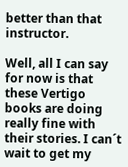better than that instructor.

Well, all I can say for now is that these Vertigo books are doing really fine with their stories. I can´t wait to get my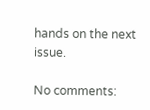hands on the next issue.

No comments: